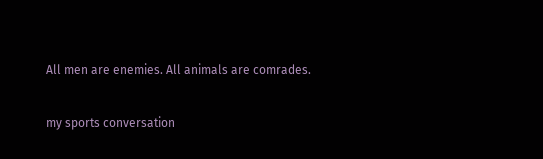All men are enemies. All animals are comrades.

my sports conversation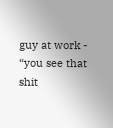guy at work - “you see that shit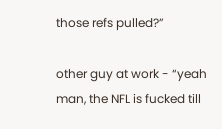those refs pulled?”

other guy at work - “yeah man, the NFL is fucked till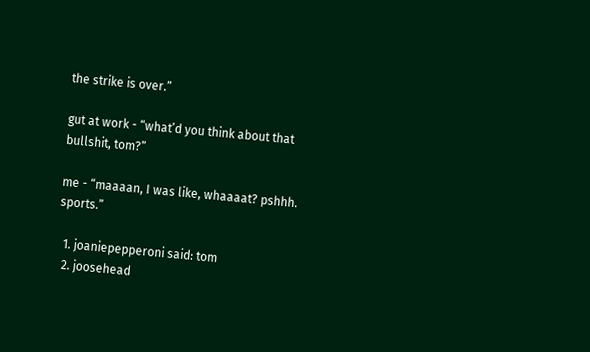the strike is over.”

gut at work - “what’d you think about that bullshit, tom?”

me - “maaaan, I was like, whaaaat? pshhh. sports.”

  1. joaniepepperoni said: tom
  2. joosehead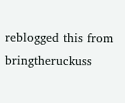reblogged this from bringtheruckuss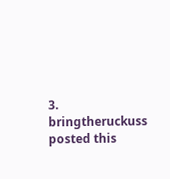3. bringtheruckuss posted this